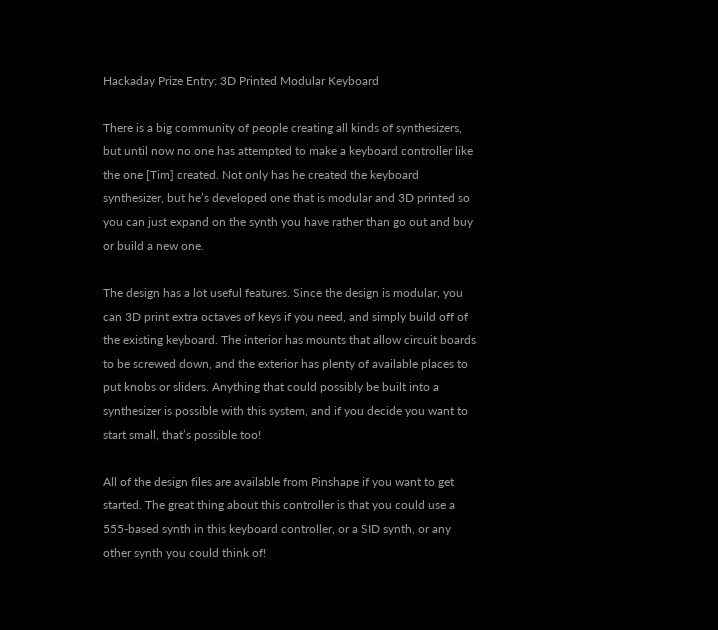Hackaday Prize Entry: 3D Printed Modular Keyboard

There is a big community of people creating all kinds of synthesizers, but until now no one has attempted to make a keyboard controller like the one [Tim] created. Not only has he created the keyboard synthesizer, but he’s developed one that is modular and 3D printed so you can just expand on the synth you have rather than go out and buy or build a new one.

The design has a lot useful features. Since the design is modular, you can 3D print extra octaves of keys if you need, and simply build off of the existing keyboard. The interior has mounts that allow circuit boards to be screwed down, and the exterior has plenty of available places to put knobs or sliders. Anything that could possibly be built into a synthesizer is possible with this system, and if you decide you want to start small, that’s possible too!

All of the design files are available from Pinshape if you want to get started. The great thing about this controller is that you could use a 555-based synth in this keyboard controller, or a SID synth, or any other synth you could think of!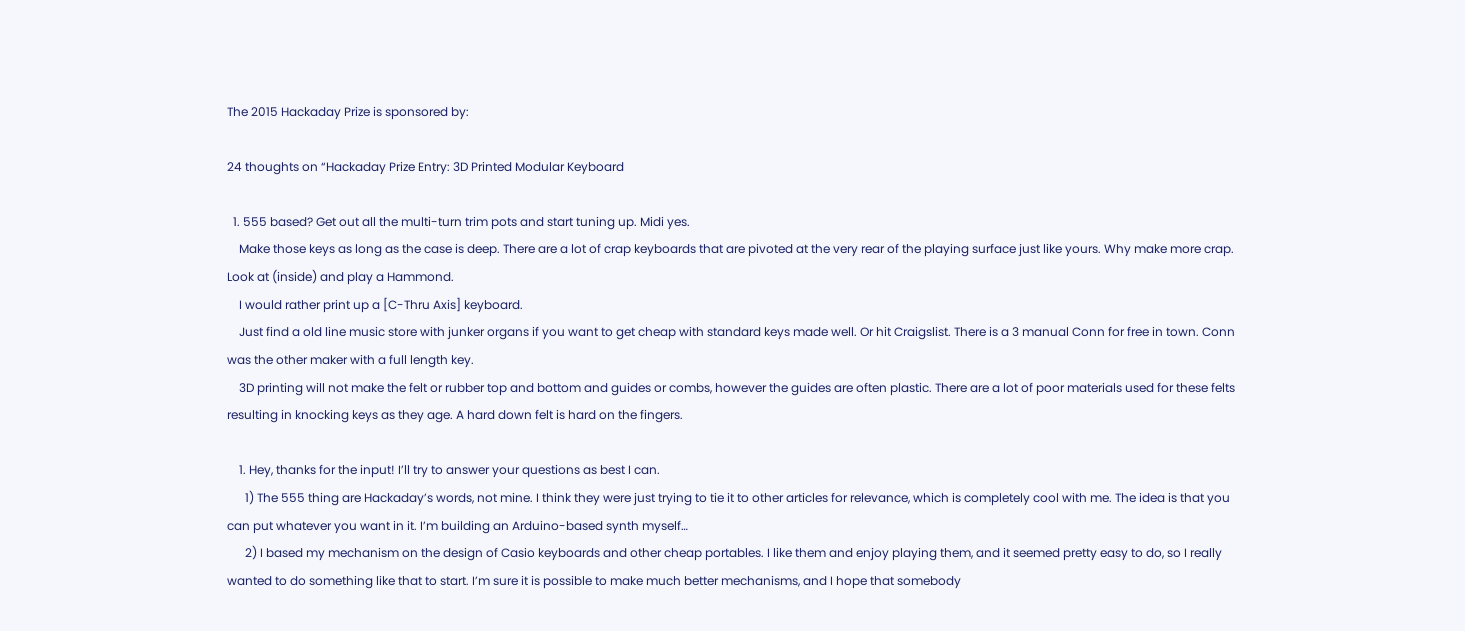The 2015 Hackaday Prize is sponsored by:

24 thoughts on “Hackaday Prize Entry: 3D Printed Modular Keyboard

  1. 555 based? Get out all the multi-turn trim pots and start tuning up. Midi yes.
    Make those keys as long as the case is deep. There are a lot of crap keyboards that are pivoted at the very rear of the playing surface just like yours. Why make more crap. Look at (inside) and play a Hammond.
    I would rather print up a [C-Thru Axis] keyboard.
    Just find a old line music store with junker organs if you want to get cheap with standard keys made well. Or hit Craigslist. There is a 3 manual Conn for free in town. Conn was the other maker with a full length key.
    3D printing will not make the felt or rubber top and bottom and guides or combs, however the guides are often plastic. There are a lot of poor materials used for these felts resulting in knocking keys as they age. A hard down felt is hard on the fingers.

    1. Hey, thanks for the input! I’ll try to answer your questions as best I can.
      1) The 555 thing are Hackaday’s words, not mine. I think they were just trying to tie it to other articles for relevance, which is completely cool with me. The idea is that you can put whatever you want in it. I’m building an Arduino-based synth myself…
      2) I based my mechanism on the design of Casio keyboards and other cheap portables. I like them and enjoy playing them, and it seemed pretty easy to do, so I really wanted to do something like that to start. I’m sure it is possible to make much better mechanisms, and I hope that somebody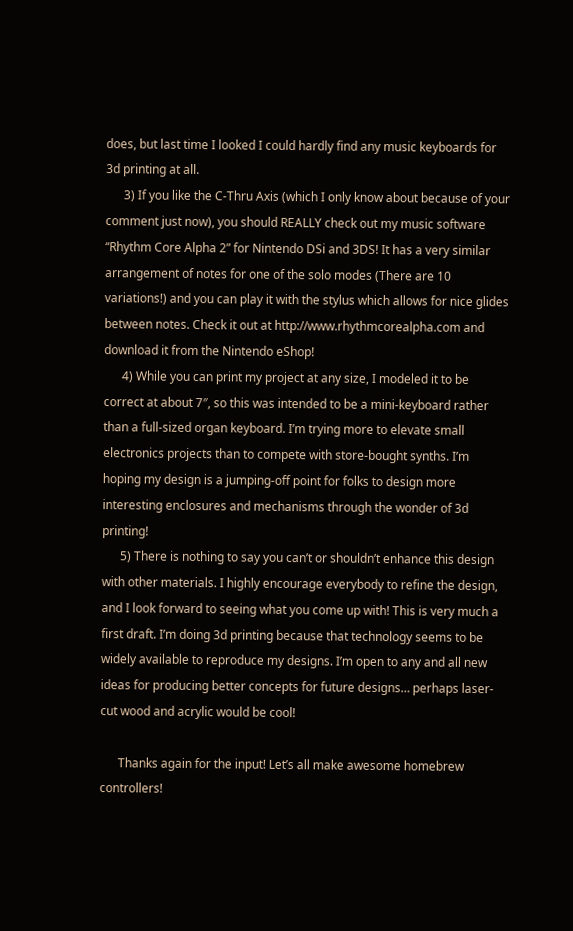does, but last time I looked I could hardly find any music keyboards for 3d printing at all.
      3) If you like the C-Thru Axis (which I only know about because of your comment just now), you should REALLY check out my music software “Rhythm Core Alpha 2” for Nintendo DSi and 3DS! It has a very similar arrangement of notes for one of the solo modes (There are 10 variations!) and you can play it with the stylus which allows for nice glides between notes. Check it out at http://www.rhythmcorealpha.com and download it from the Nintendo eShop!
      4) While you can print my project at any size, I modeled it to be correct at about 7″, so this was intended to be a mini-keyboard rather than a full-sized organ keyboard. I’m trying more to elevate small electronics projects than to compete with store-bought synths. I’m hoping my design is a jumping-off point for folks to design more interesting enclosures and mechanisms through the wonder of 3d printing!
      5) There is nothing to say you can’t or shouldn’t enhance this design with other materials. I highly encourage everybody to refine the design, and I look forward to seeing what you come up with! This is very much a first draft. I’m doing 3d printing because that technology seems to be widely available to reproduce my designs. I’m open to any and all new ideas for producing better concepts for future designs… perhaps laser-cut wood and acrylic would be cool!

      Thanks again for the input! Let’s all make awesome homebrew controllers!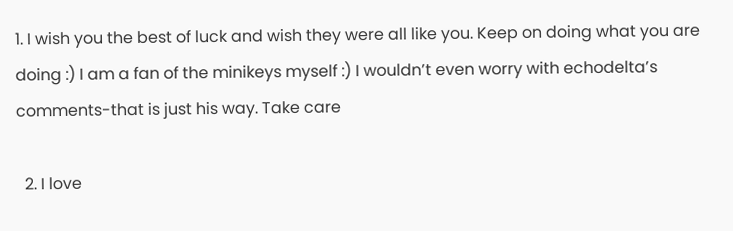1. I wish you the best of luck and wish they were all like you. Keep on doing what you are doing :) I am a fan of the minikeys myself :) I wouldn’t even worry with echodelta’s comments-that is just his way. Take care

  2. I love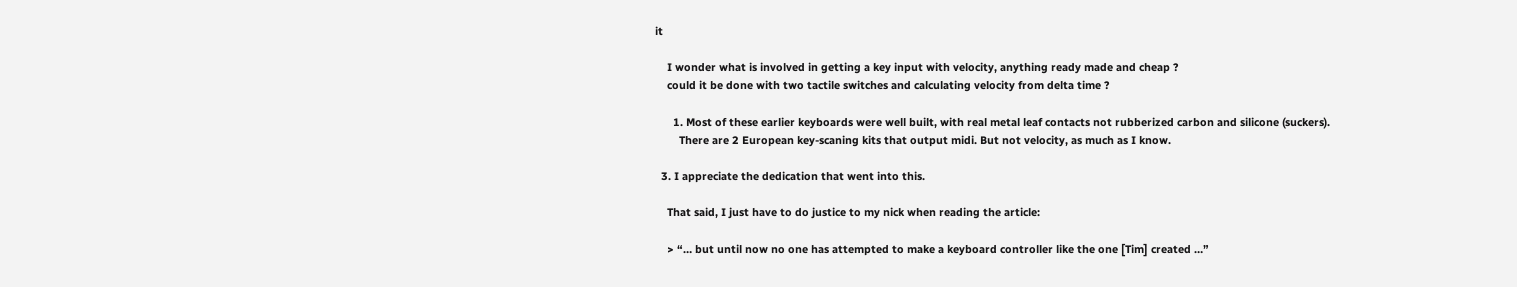it

    I wonder what is involved in getting a key input with velocity, anything ready made and cheap ?
    could it be done with two tactile switches and calculating velocity from delta time ?

      1. Most of these earlier keyboards were well built, with real metal leaf contacts not rubberized carbon and silicone (suckers).
        There are 2 European key-scaning kits that output midi. But not velocity, as much as I know.

  3. I appreciate the dedication that went into this.

    That said, I just have to do justice to my nick when reading the article:

    > “… but until now no one has attempted to make a keyboard controller like the one [Tim] created …”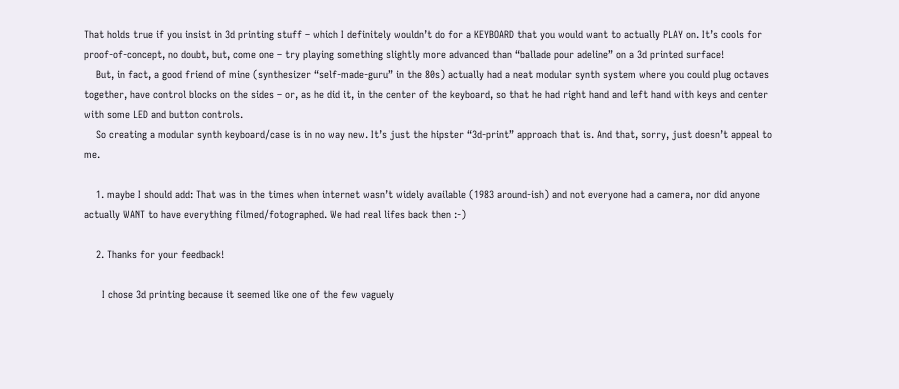That holds true if you insist in 3d printing stuff – which I definitely wouldn’t do for a KEYBOARD that you would want to actually PLAY on. It’s cools for proof-of-concept, no doubt, but, come one – try playing something slightly more advanced than “ballade pour adeline” on a 3d printed surface!
    But, in fact, a good friend of mine (synthesizer “self-made-guru” in the 80s) actually had a neat modular synth system where you could plug octaves together, have control blocks on the sides – or, as he did it, in the center of the keyboard, so that he had right hand and left hand with keys and center with some LED and button controls.
    So creating a modular synth keyboard/case is in no way new. It’s just the hipster “3d-print” approach that is. And that, sorry, just doesn’t appeal to me.

    1. maybe I should add: That was in the times when internet wasn’t widely available (1983 around-ish) and not everyone had a camera, nor did anyone actually WANT to have everything filmed/fotographed. We had real lifes back then :-)

    2. Thanks for your feedback!

      I chose 3d printing because it seemed like one of the few vaguely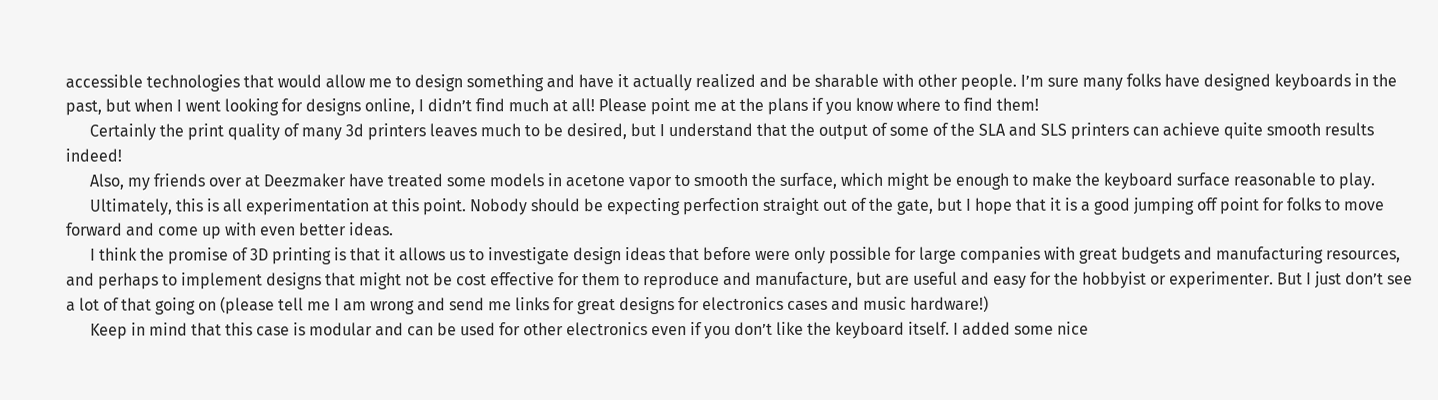accessible technologies that would allow me to design something and have it actually realized and be sharable with other people. I’m sure many folks have designed keyboards in the past, but when I went looking for designs online, I didn’t find much at all! Please point me at the plans if you know where to find them!
      Certainly the print quality of many 3d printers leaves much to be desired, but I understand that the output of some of the SLA and SLS printers can achieve quite smooth results indeed!
      Also, my friends over at Deezmaker have treated some models in acetone vapor to smooth the surface, which might be enough to make the keyboard surface reasonable to play.
      Ultimately, this is all experimentation at this point. Nobody should be expecting perfection straight out of the gate, but I hope that it is a good jumping off point for folks to move forward and come up with even better ideas.
      I think the promise of 3D printing is that it allows us to investigate design ideas that before were only possible for large companies with great budgets and manufacturing resources, and perhaps to implement designs that might not be cost effective for them to reproduce and manufacture, but are useful and easy for the hobbyist or experimenter. But I just don’t see a lot of that going on (please tell me I am wrong and send me links for great designs for electronics cases and music hardware!)
      Keep in mind that this case is modular and can be used for other electronics even if you don’t like the keyboard itself. I added some nice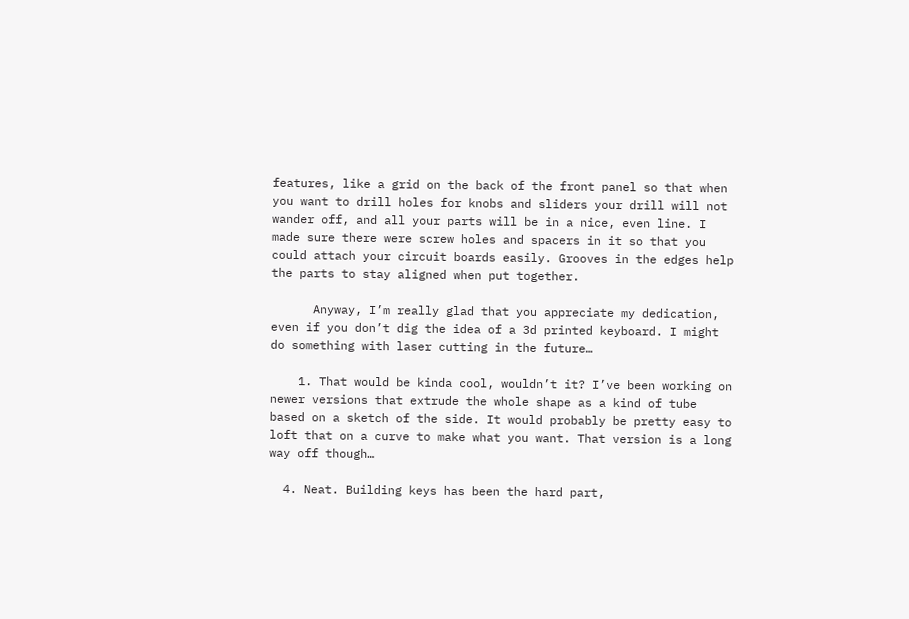features, like a grid on the back of the front panel so that when you want to drill holes for knobs and sliders your drill will not wander off, and all your parts will be in a nice, even line. I made sure there were screw holes and spacers in it so that you could attach your circuit boards easily. Grooves in the edges help the parts to stay aligned when put together.

      Anyway, I’m really glad that you appreciate my dedication, even if you don’t dig the idea of a 3d printed keyboard. I might do something with laser cutting in the future…

    1. That would be kinda cool, wouldn’t it? I’ve been working on newer versions that extrude the whole shape as a kind of tube based on a sketch of the side. It would probably be pretty easy to loft that on a curve to make what you want. That version is a long way off though…

  4. Neat. Building keys has been the hard part,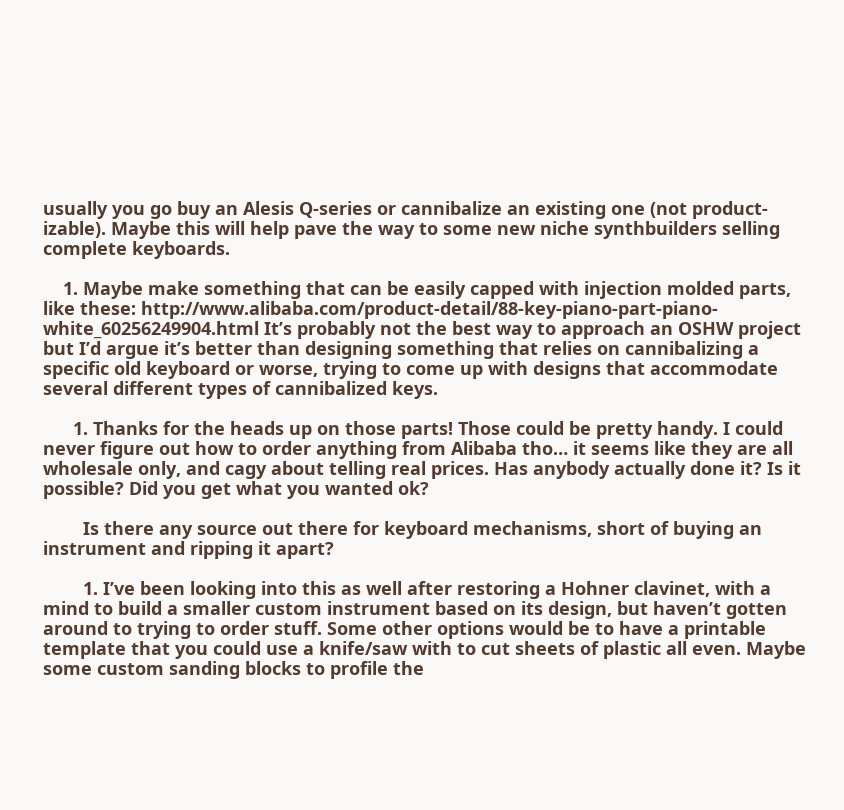usually you go buy an Alesis Q-series or cannibalize an existing one (not product-izable). Maybe this will help pave the way to some new niche synthbuilders selling complete keyboards.

    1. Maybe make something that can be easily capped with injection molded parts, like these: http://www.alibaba.com/product-detail/88-key-piano-part-piano-white_60256249904.html It’s probably not the best way to approach an OSHW project but I’d argue it’s better than designing something that relies on cannibalizing a specific old keyboard or worse, trying to come up with designs that accommodate several different types of cannibalized keys.

      1. Thanks for the heads up on those parts! Those could be pretty handy. I could never figure out how to order anything from Alibaba tho… it seems like they are all wholesale only, and cagy about telling real prices. Has anybody actually done it? Is it possible? Did you get what you wanted ok?

        Is there any source out there for keyboard mechanisms, short of buying an instrument and ripping it apart?

        1. I’ve been looking into this as well after restoring a Hohner clavinet, with a mind to build a smaller custom instrument based on its design, but haven’t gotten around to trying to order stuff. Some other options would be to have a printable template that you could use a knife/saw with to cut sheets of plastic all even. Maybe some custom sanding blocks to profile the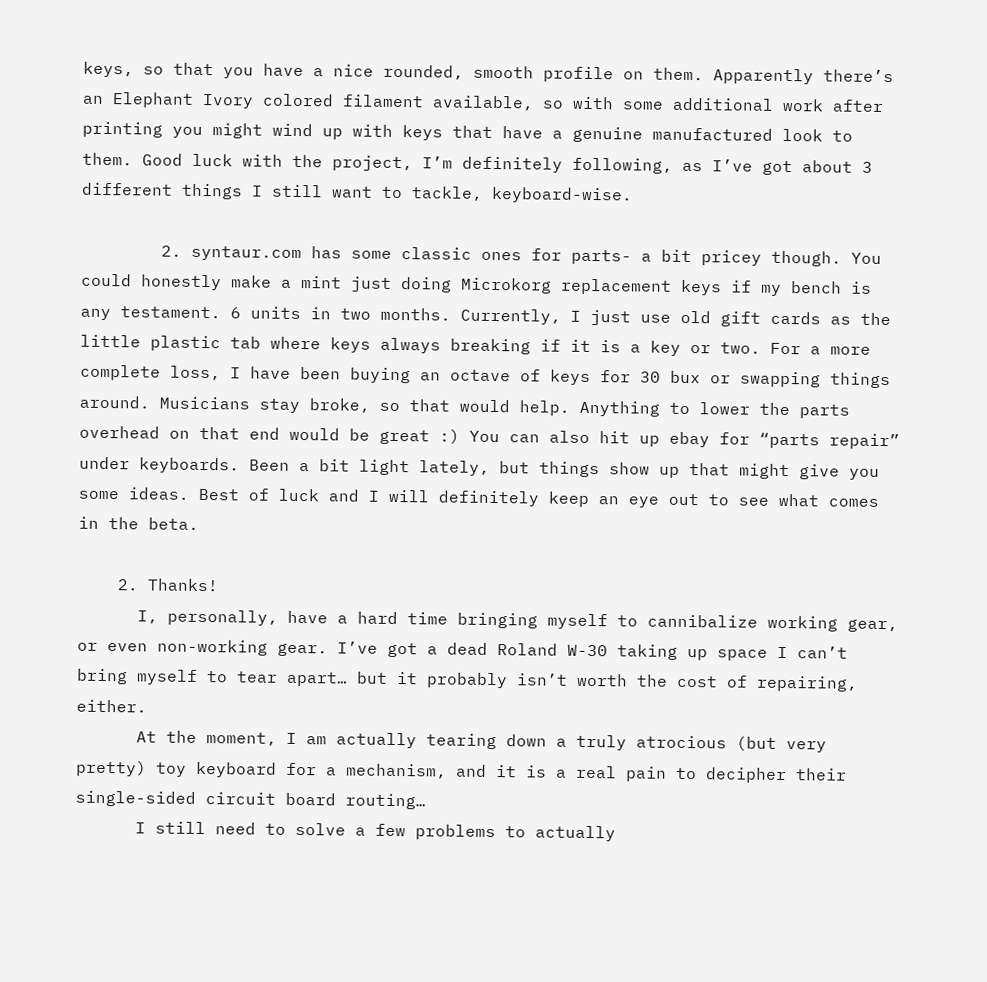keys, so that you have a nice rounded, smooth profile on them. Apparently there’s an Elephant Ivory colored filament available, so with some additional work after printing you might wind up with keys that have a genuine manufactured look to them. Good luck with the project, I’m definitely following, as I’ve got about 3 different things I still want to tackle, keyboard-wise.

        2. syntaur.com has some classic ones for parts- a bit pricey though. You could honestly make a mint just doing Microkorg replacement keys if my bench is any testament. 6 units in two months. Currently, I just use old gift cards as the little plastic tab where keys always breaking if it is a key or two. For a more complete loss, I have been buying an octave of keys for 30 bux or swapping things around. Musicians stay broke, so that would help. Anything to lower the parts overhead on that end would be great :) You can also hit up ebay for “parts repair” under keyboards. Been a bit light lately, but things show up that might give you some ideas. Best of luck and I will definitely keep an eye out to see what comes in the beta.

    2. Thanks!
      I, personally, have a hard time bringing myself to cannibalize working gear, or even non-working gear. I’ve got a dead Roland W-30 taking up space I can’t bring myself to tear apart… but it probably isn’t worth the cost of repairing, either.
      At the moment, I am actually tearing down a truly atrocious (but very pretty) toy keyboard for a mechanism, and it is a real pain to decipher their single-sided circuit board routing…
      I still need to solve a few problems to actually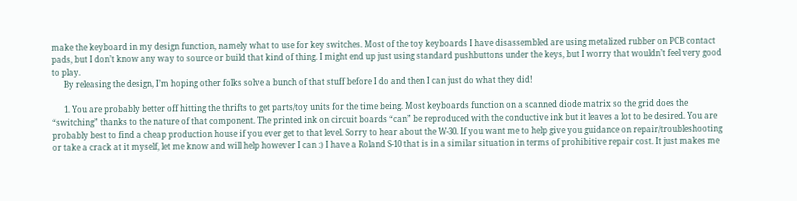make the keyboard in my design function, namely what to use for key switches. Most of the toy keyboards I have disassembled are using metalized rubber on PCB contact pads, but I don’t know any way to source or build that kind of thing. I might end up just using standard pushbuttons under the keys, but I worry that wouldn’t feel very good to play.
      By releasing the design, I’m hoping other folks solve a bunch of that stuff before I do and then I can just do what they did!

      1. You are probably better off hitting the thrifts to get parts/toy units for the time being. Most keyboards function on a scanned diode matrix so the grid does the “switching” thanks to the nature of that component. The printed ink on circuit boards “can” be reproduced with the conductive ink but it leaves a lot to be desired. You are probably best to find a cheap production house if you ever get to that level. Sorry to hear about the W-30. If you want me to help give you guidance on repair/troubleshooting or take a crack at it myself, let me know and will help however I can :) I have a Roland S-10 that is in a similar situation in terms of prohibitive repair cost. It just makes me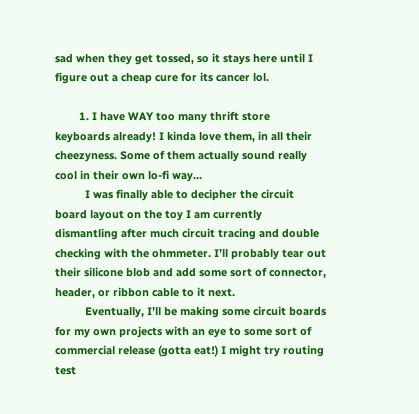sad when they get tossed, so it stays here until I figure out a cheap cure for its cancer lol.

        1. I have WAY too many thrift store keyboards already! I kinda love them, in all their cheezyness. Some of them actually sound really cool in their own lo-fi way…
          I was finally able to decipher the circuit board layout on the toy I am currently dismantling after much circuit tracing and double checking with the ohmmeter. I’ll probably tear out their silicone blob and add some sort of connector, header, or ribbon cable to it next.
          Eventually, I’ll be making some circuit boards for my own projects with an eye to some sort of commercial release (gotta eat!) I might try routing test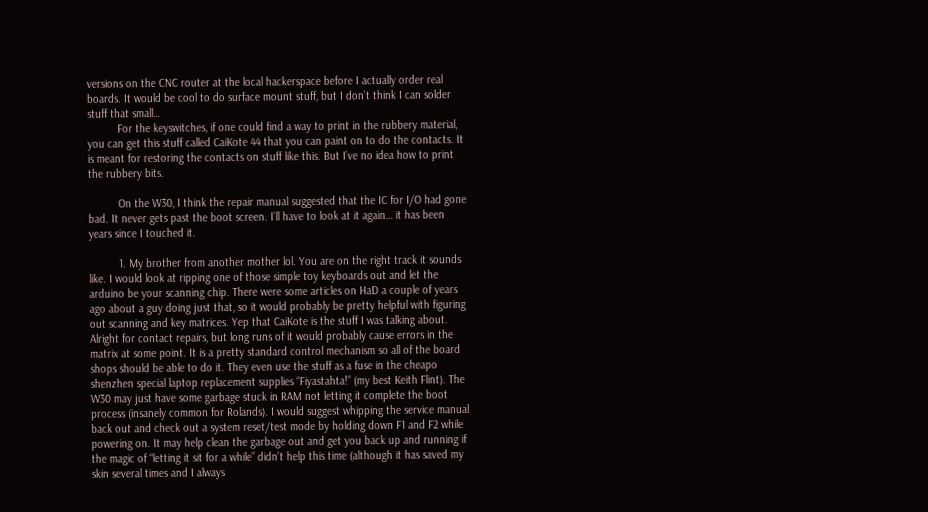versions on the CNC router at the local hackerspace before I actually order real boards. It would be cool to do surface mount stuff, but I don’t think I can solder stuff that small…
          For the keyswitches, if one could find a way to print in the rubbery material, you can get this stuff called CaiKote 44 that you can paint on to do the contacts. It is meant for restoring the contacts on stuff like this. But I’ve no idea how to print the rubbery bits.

          On the W30, I think the repair manual suggested that the IC for I/O had gone bad. It never gets past the boot screen. I’ll have to look at it again… it has been years since I touched it.

          1. My brother from another mother lol. You are on the right track it sounds like. I would look at ripping one of those simple toy keyboards out and let the arduino be your scanning chip. There were some articles on HaD a couple of years ago about a guy doing just that, so it would probably be pretty helpful with figuring out scanning and key matrices. Yep that CaiKote is the stuff I was talking about. Alright for contact repairs, but long runs of it would probably cause errors in the matrix at some point. It is a pretty standard control mechanism so all of the board shops should be able to do it. They even use the stuff as a fuse in the cheapo shenzhen special laptop replacement supplies “Fiyastahta!” (my best Keith Flint). The W30 may just have some garbage stuck in RAM not letting it complete the boot process (insanely common for Rolands). I would suggest whipping the service manual back out and check out a system reset/test mode by holding down F1 and F2 while powering on. It may help clean the garbage out and get you back up and running if the magic of “letting it sit for a while” didn’t help this time (although it has saved my skin several times and I always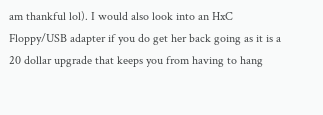am thankful lol). I would also look into an HxC Floppy/USB adapter if you do get her back going as it is a 20 dollar upgrade that keeps you from having to hang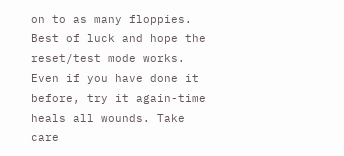on to as many floppies. Best of luck and hope the reset/test mode works. Even if you have done it before, try it again-time heals all wounds. Take care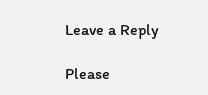Leave a Reply

Please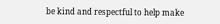be kind and respectful to help make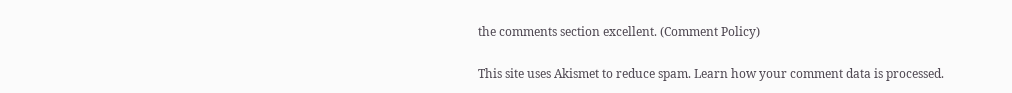the comments section excellent. (Comment Policy)

This site uses Akismet to reduce spam. Learn how your comment data is processed.